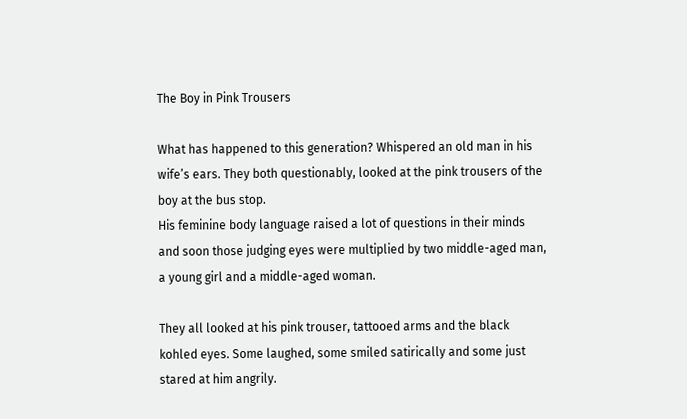The Boy in Pink Trousers

What has happened to this generation? Whispered an old man in his wife’s ears. They both questionably, looked at the pink trousers of the boy at the bus stop.
His feminine body language raised a lot of questions in their minds and soon those judging eyes were multiplied by two middle-aged man, a young girl and a middle-aged woman.

They all looked at his pink trouser, tattooed arms and the black kohled eyes. Some laughed, some smiled satirically and some just stared at him angrily.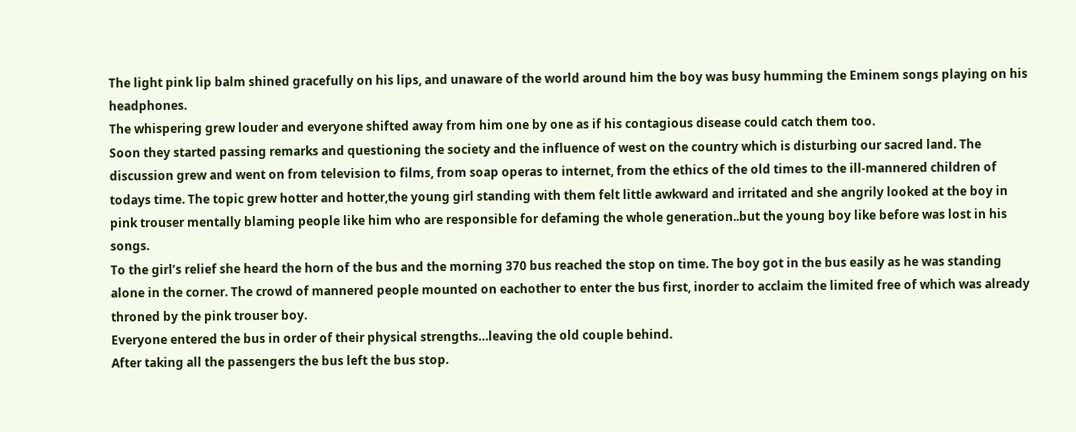The light pink lip balm shined gracefully on his lips, and unaware of the world around him the boy was busy humming the Eminem songs playing on his headphones.
The whispering grew louder and everyone shifted away from him one by one as if his contagious disease could catch them too.
Soon they started passing remarks and questioning the society and the influence of west on the country which is disturbing our sacred land. The discussion grew and went on from television to films, from soap operas to internet, from the ethics of the old times to the ill-mannered children of todays time. The topic grew hotter and hotter,the young girl standing with them felt little awkward and irritated and she angrily looked at the boy in pink trouser mentally blaming people like him who are responsible for defaming the whole generation..but the young boy like before was lost in his songs.
To the girl’s relief she heard the horn of the bus and the morning 370 bus reached the stop on time. The boy got in the bus easily as he was standing alone in the corner. The crowd of mannered people mounted on eachother to enter the bus first, inorder to acclaim the limited free of which was already throned by the pink trouser boy.
Everyone entered the bus in order of their physical strengths…leaving the old couple behind.
After taking all the passengers the bus left the bus stop.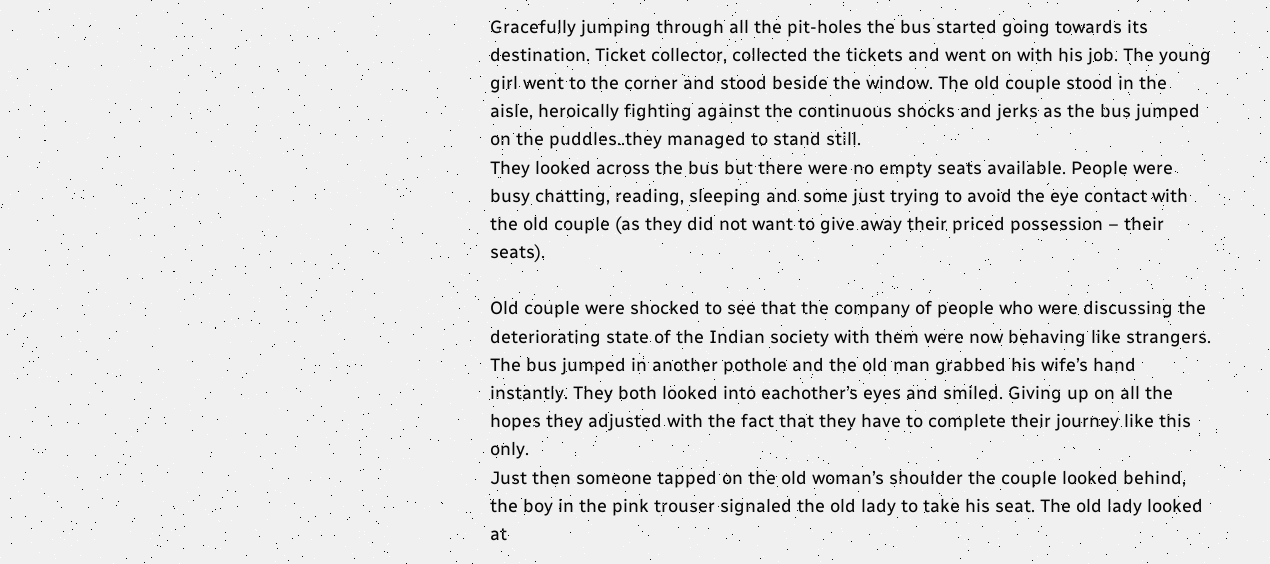Gracefully jumping through all the pit-holes the bus started going towards its destination. Ticket collector, collected the tickets and went on with his job. The young girl went to the corner and stood beside the window. The old couple stood in the aisle, heroically fighting against the continuous shocks and jerks as the bus jumped on the puddles..they managed to stand still.
They looked across the bus but there were no empty seats available. People were busy chatting, reading, sleeping and some just trying to avoid the eye contact with the old couple (as they did not want to give away their priced possession – their seats).

Old couple were shocked to see that the company of people who were discussing the deteriorating state of the Indian society with them were now behaving like strangers. The bus jumped in another pothole and the old man grabbed his wife’s hand instantly. They both looked into eachother’s eyes and smiled. Giving up on all the hopes they adjusted with the fact that they have to complete their journey like this only.
Just then someone tapped on the old woman’s shoulder the couple looked behind, the boy in the pink trouser signaled the old lady to take his seat. The old lady looked at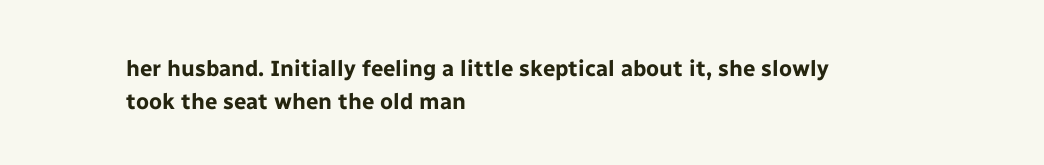her husband. Initially feeling a little skeptical about it, she slowly took the seat when the old man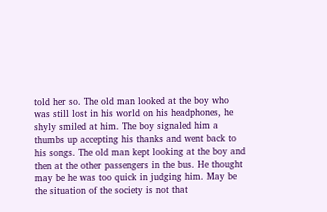told her so. The old man looked at the boy who was still lost in his world on his headphones, he shyly smiled at him. The boy signaled him a thumbs up accepting his thanks and went back to his songs. The old man kept looking at the boy and then at the other passengers in the bus. He thought may be he was too quick in judging him. May be the situation of the society is not that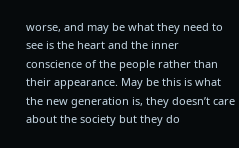worse, and may be what they need to see is the heart and the inner conscience of the people rather than their appearance. May be this is what the new generation is, they doesn’t care about the society but they do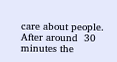care about people.
After around  30 minutes the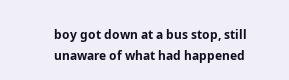boy got down at a bus stop, still unaware of what had happened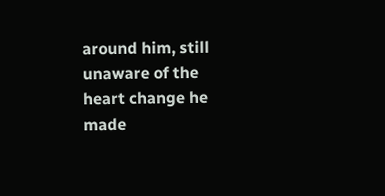around him, still unaware of the heart change he made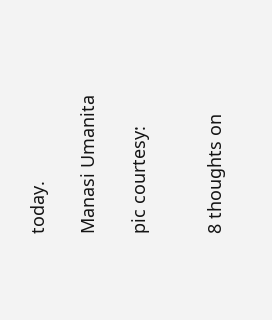today.

Manasi Umanita

pic courtesy:


8 thoughts on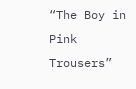“The Boy in Pink Trousers”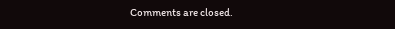Comments are closed.